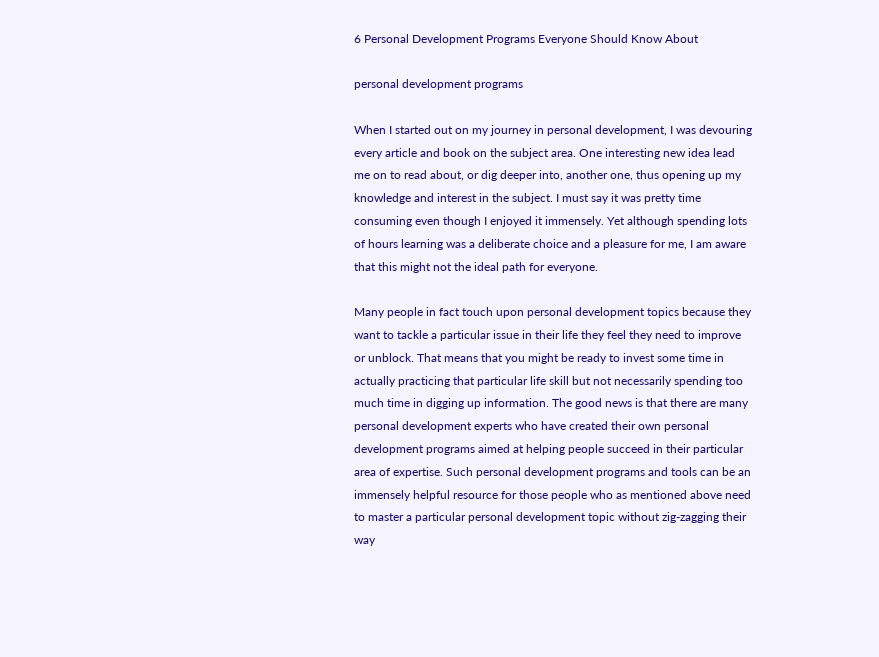6 Personal Development Programs Everyone Should Know About

personal development programs

When I started out on my journey in personal development, I was devouring every article and book on the subject area. One interesting new idea lead me on to read about, or dig deeper into, another one, thus opening up my knowledge and interest in the subject. I must say it was pretty time consuming even though I enjoyed it immensely. Yet although spending lots of hours learning was a deliberate choice and a pleasure for me, I am aware that this might not the ideal path for everyone.

Many people in fact touch upon personal development topics because they want to tackle a particular issue in their life they feel they need to improve or unblock. That means that you might be ready to invest some time in actually practicing that particular life skill but not necessarily spending too much time in digging up information. The good news is that there are many personal development experts who have created their own personal development programs aimed at helping people succeed in their particular area of expertise. Such personal development programs and tools can be an immensely helpful resource for those people who as mentioned above need to master a particular personal development topic without zig-zagging their way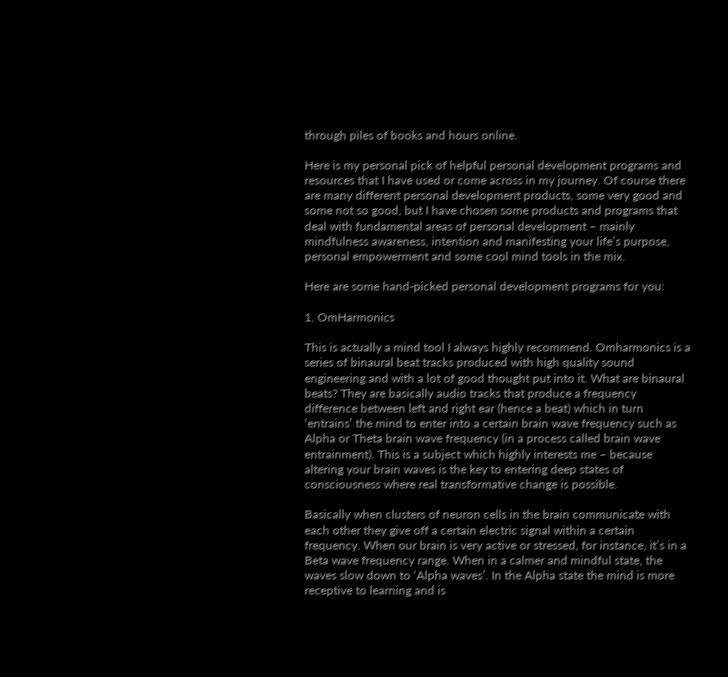through piles of books and hours online.

Here is my personal pick of helpful personal development programs and resources that I have used or come across in my journey. Of course there are many different personal development products, some very good and some not so good, but I have chosen some products and programs that deal with fundamental areas of personal development – mainly mindfulness awareness, intention and manifesting your life’s purpose, personal empowerment and some cool mind tools in the mix.

Here are some hand-picked personal development programs for you:

1. OmHarmonics

This is actually a mind tool I always highly recommend. Omharmonics is a series of binaural beat tracks produced with high quality sound engineering and with a lot of good thought put into it. What are binaural beats? They are basically audio tracks that produce a frequency difference between left and right ear (hence a beat) which in turn ‘entrains’ the mind to enter into a certain brain wave frequency such as Alpha or Theta brain wave frequency (in a process called brain wave entrainment). This is a subject which highly interests me – because altering your brain waves is the key to entering deep states of consciousness where real transformative change is possible.

Basically when clusters of neuron cells in the brain communicate with each other they give off a certain electric signal within a certain frequency. When our brain is very active or stressed, for instance, it’s in a Beta wave frequency range. When in a calmer and mindful state, the waves slow down to ‘Alpha waves’. In the Alpha state the mind is more receptive to learning and is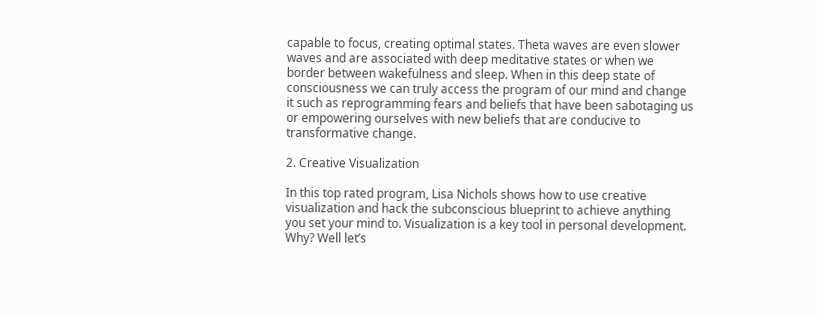capable to focus, creating optimal states. Theta waves are even slower waves and are associated with deep meditative states or when we border between wakefulness and sleep. When in this deep state of consciousness we can truly access the program of our mind and change it such as reprogramming fears and beliefs that have been sabotaging us or empowering ourselves with new beliefs that are conducive to transformative change.

2. Creative Visualization

In this top rated program, Lisa Nichols shows how to use creative visualization and hack the subconscious blueprint to achieve anything you set your mind to. Visualization is a key tool in personal development. Why? Well let’s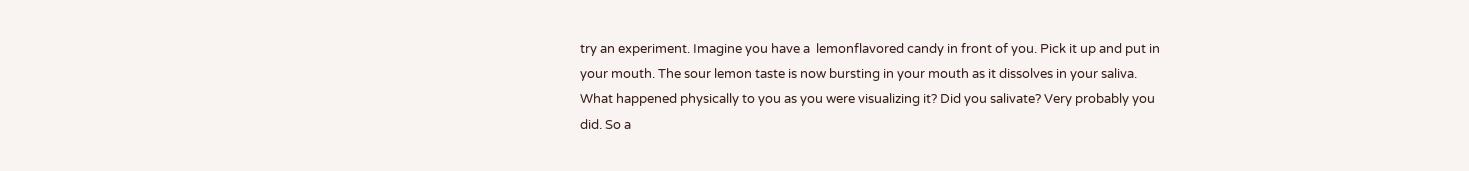try an experiment. Imagine you have a  lemonflavored candy in front of you. Pick it up and put in your mouth. The sour lemon taste is now bursting in your mouth as it dissolves in your saliva.  What happened physically to you as you were visualizing it? Did you salivate? Very probably you did. So a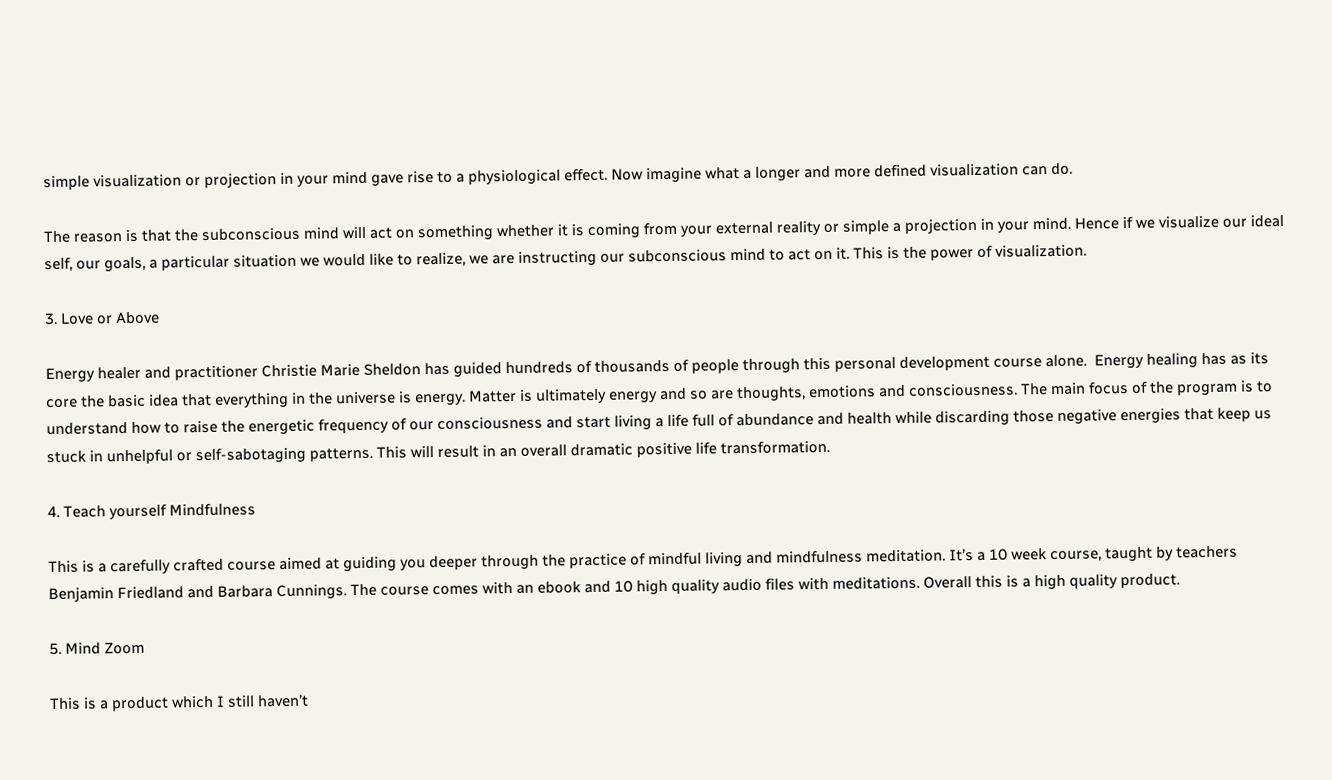simple visualization or projection in your mind gave rise to a physiological effect. Now imagine what a longer and more defined visualization can do.

The reason is that the subconscious mind will act on something whether it is coming from your external reality or simple a projection in your mind. Hence if we visualize our ideal self, our goals, a particular situation we would like to realize, we are instructing our subconscious mind to act on it. This is the power of visualization.

3. Love or Above

Energy healer and practitioner Christie Marie Sheldon has guided hundreds of thousands of people through this personal development course alone.  Energy healing has as its core the basic idea that everything in the universe is energy. Matter is ultimately energy and so are thoughts, emotions and consciousness. The main focus of the program is to understand how to raise the energetic frequency of our consciousness and start living a life full of abundance and health while discarding those negative energies that keep us stuck in unhelpful or self-sabotaging patterns. This will result in an overall dramatic positive life transformation.

4. Teach yourself Mindfulness

This is a carefully crafted course aimed at guiding you deeper through the practice of mindful living and mindfulness meditation. It’s a 10 week course, taught by teachers Benjamin Friedland and Barbara Cunnings. The course comes with an ebook and 10 high quality audio files with meditations. Overall this is a high quality product.

5. Mind Zoom

This is a product which I still haven’t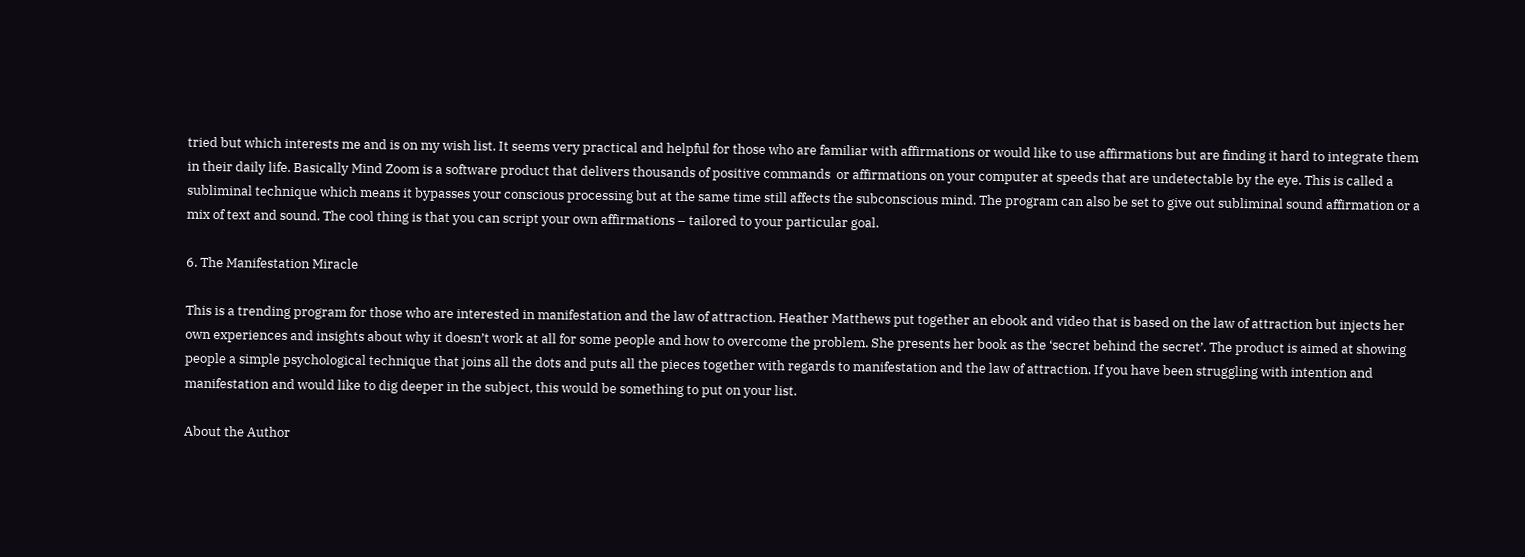tried but which interests me and is on my wish list. It seems very practical and helpful for those who are familiar with affirmations or would like to use affirmations but are finding it hard to integrate them in their daily life. Basically Mind Zoom is a software product that delivers thousands of positive commands  or affirmations on your computer at speeds that are undetectable by the eye. This is called a subliminal technique which means it bypasses your conscious processing but at the same time still affects the subconscious mind. The program can also be set to give out subliminal sound affirmation or a mix of text and sound. The cool thing is that you can script your own affirmations – tailored to your particular goal.

6. The Manifestation Miracle

This is a trending program for those who are interested in manifestation and the law of attraction. Heather Matthews put together an ebook and video that is based on the law of attraction but injects her own experiences and insights about why it doesn’t work at all for some people and how to overcome the problem. She presents her book as the ‘secret behind the secret’. The product is aimed at showing people a simple psychological technique that joins all the dots and puts all the pieces together with regards to manifestation and the law of attraction. If you have been struggling with intention and manifestation and would like to dig deeper in the subject, this would be something to put on your list.

About the Author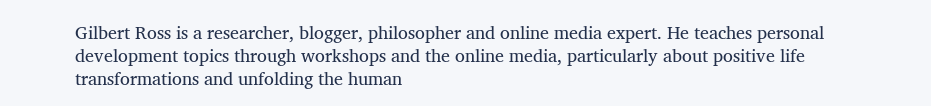Gilbert Ross is a researcher, blogger, philosopher and online media expert. He teaches personal development topics through workshops and the online media, particularly about positive life transformations and unfolding the human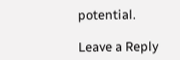potential.

Leave a Reply